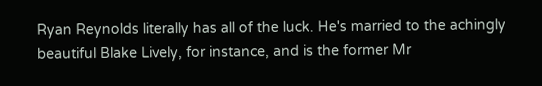Ryan Reynolds literally has all of the luck. He's married to the achingly beautiful Blake Lively, for instance, and is the former Mr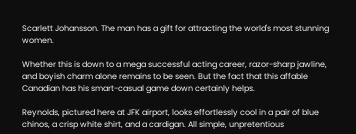Scarlett Johansson. The man has a gift for attracting the world's most stunning women.

Whether this is down to a mega successful acting career, razor-sharp jawline, and boyish charm alone remains to be seen. But the fact that this affable Canadian has his smart-casual game down certainly helps.

Reynolds, pictured here at JFK airport, looks effortlessly cool in a pair of blue chinos, a crisp white shirt, and a cardigan. All simple, unpretentious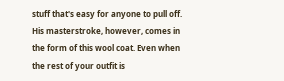stuff that's easy for anyone to pull off. His masterstroke, however, comes in the form of this wool coat. Even when the rest of your outfit is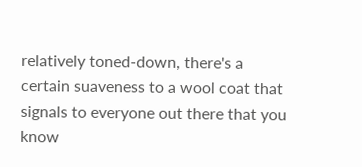relatively toned-down, there's a certain suaveness to a wool coat that signals to everyone out there that you know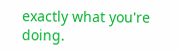exactly what you're doing.